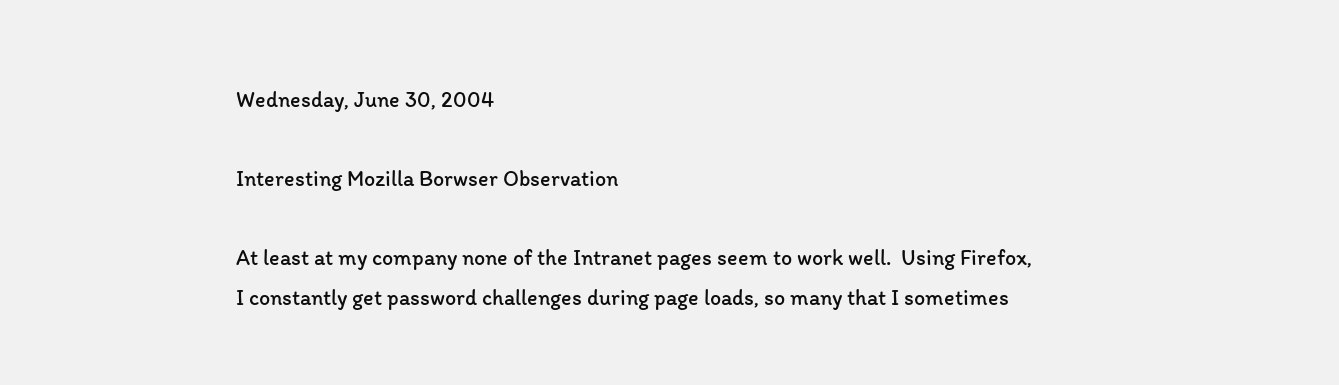Wednesday, June 30, 2004

Interesting Mozilla Borwser Observation

At least at my company none of the Intranet pages seem to work well.  Using Firefox, I constantly get password challenges during page loads, so many that I sometimes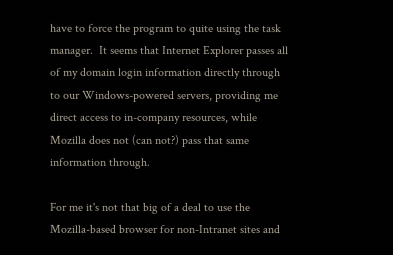have to force the program to quite using the task manager.  It seems that Internet Explorer passes all of my domain login information directly through to our Windows-powered servers, providing me direct access to in-company resources, while Mozilla does not (can not?) pass that same information through.

For me it's not that big of a deal to use the Mozilla-based browser for non-Intranet sites and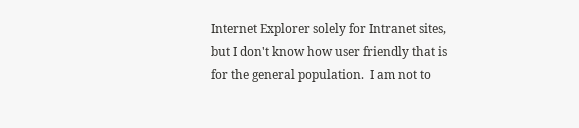Internet Explorer solely for Intranet sites, but I don't know how user friendly that is for the general population.  I am not to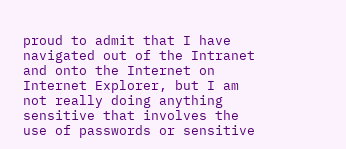proud to admit that I have navigated out of the Intranet and onto the Internet on Internet Explorer, but I am not really doing anything sensitive that involves the use of passwords or sensitive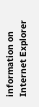information on Internet Explorer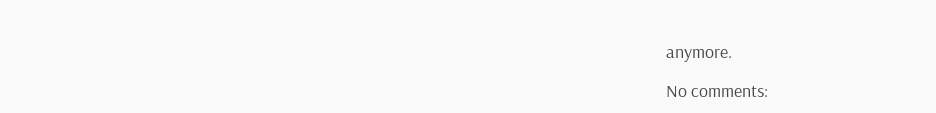anymore.

No comments: